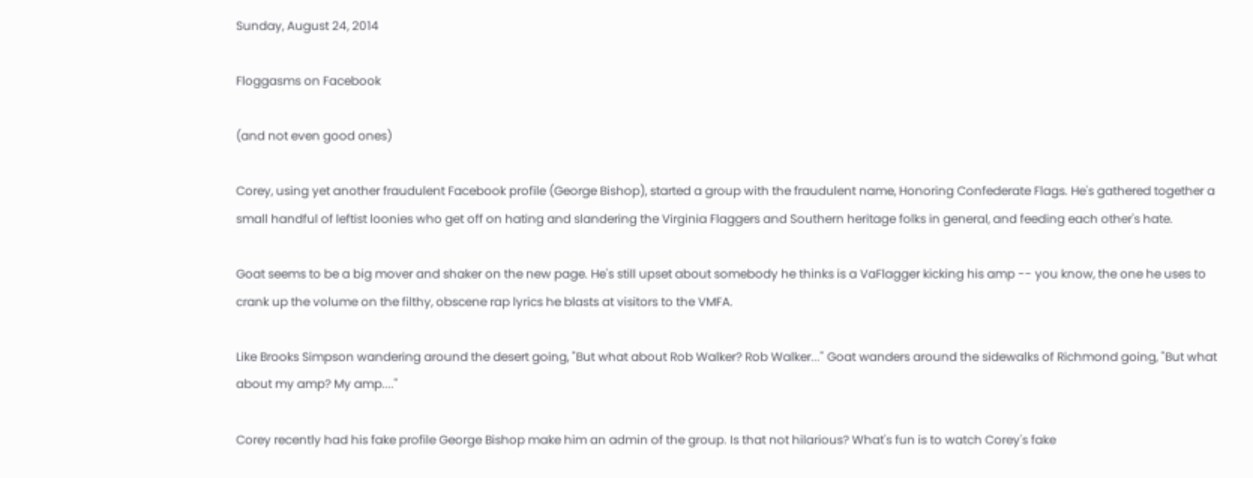Sunday, August 24, 2014

Floggasms on Facebook

(and not even good ones)

Corey, using yet another fraudulent Facebook profile (George Bishop), started a group with the fraudulent name, Honoring Confederate Flags. He's gathered together a small handful of leftist loonies who get off on hating and slandering the Virginia Flaggers and Southern heritage folks in general, and feeding each other's hate.

Goat seems to be a big mover and shaker on the new page. He's still upset about somebody he thinks is a VaFlagger kicking his amp -- you know, the one he uses to crank up the volume on the filthy, obscene rap lyrics he blasts at visitors to the VMFA.

Like Brooks Simpson wandering around the desert going, "But what about Rob Walker? Rob Walker..." Goat wanders around the sidewalks of Richmond going, "But what about my amp? My amp...."

Corey recently had his fake profile George Bishop make him an admin of the group. Is that not hilarious? What's fun is to watch Corey's fake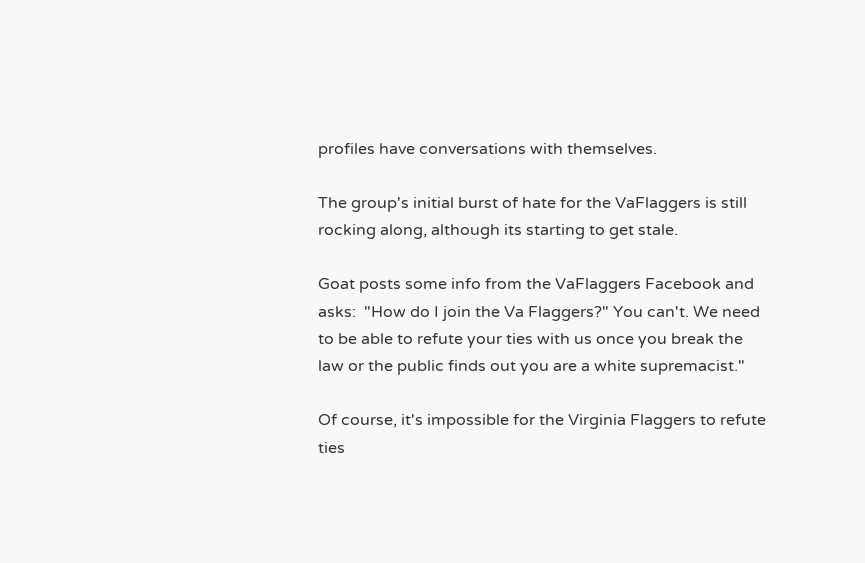profiles have conversations with themselves.

The group's initial burst of hate for the VaFlaggers is still rocking along, although its starting to get stale.

Goat posts some info from the VaFlaggers Facebook and asks:  "How do I join the Va Flaggers?" You can't. We need to be able to refute your ties with us once you break the law or the public finds out you are a white supremacist."

Of course, it's impossible for the Virginia Flaggers to refute ties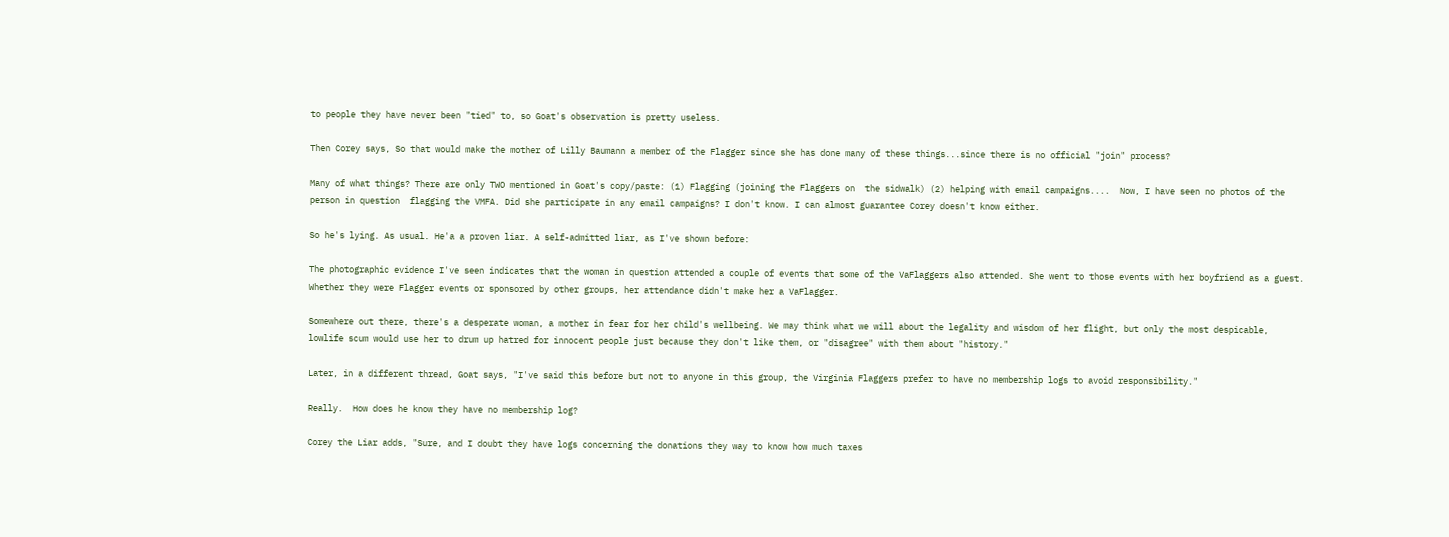to people they have never been "tied" to, so Goat's observation is pretty useless.

Then Corey says, So that would make the mother of Lilly Baumann a member of the Flagger since she has done many of these things...since there is no official "join" process?

Many of what things? There are only TWO mentioned in Goat's copy/paste: (1) Flagging (joining the Flaggers on  the sidwalk) (2) helping with email campaigns....  Now, I have seen no photos of the person in question  flagging the VMFA. Did she participate in any email campaigns? I don't know. I can almost guarantee Corey doesn't know either.

So he's lying. As usual. He'a a proven liar. A self-admitted liar, as I've shown before:

The photographic evidence I've seen indicates that the woman in question attended a couple of events that some of the VaFlaggers also attended. She went to those events with her boyfriend as a guest. Whether they were Flagger events or sponsored by other groups, her attendance didn't make her a VaFlagger.

Somewhere out there, there's a desperate woman, a mother in fear for her child's wellbeing. We may think what we will about the legality and wisdom of her flight, but only the most despicable, lowlife scum would use her to drum up hatred for innocent people just because they don't like them, or "disagree" with them about "history."

Later, in a different thread, Goat says, "I've said this before but not to anyone in this group, the Virginia Flaggers prefer to have no membership logs to avoid responsibility."

Really.  How does he know they have no membership log?

Corey the Liar adds, "Sure, and I doubt they have logs concerning the donations they way to know how much taxes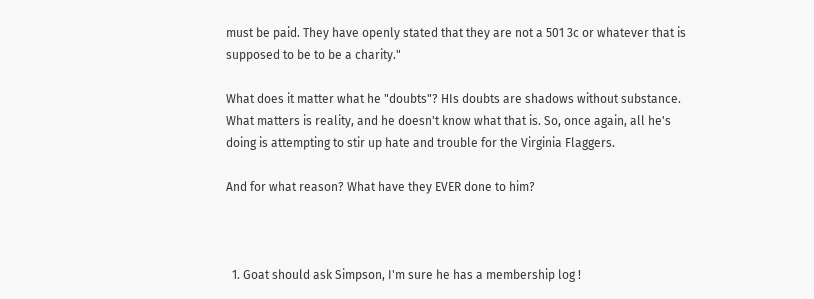must be paid. They have openly stated that they are not a 501 3c or whatever that is supposed to be to be a charity."

What does it matter what he "doubts"? HIs doubts are shadows without substance. What matters is reality, and he doesn't know what that is. So, once again, all he's doing is attempting to stir up hate and trouble for the Virginia Flaggers.

And for what reason? What have they EVER done to him?



  1. Goat should ask Simpson, I'm sure he has a membership log !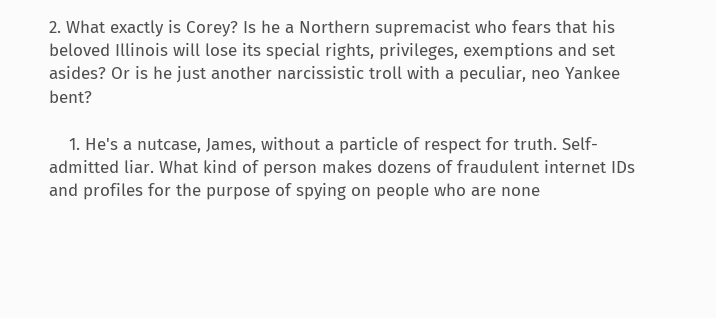2. What exactly is Corey? Is he a Northern supremacist who fears that his beloved Illinois will lose its special rights, privileges, exemptions and set asides? Or is he just another narcissistic troll with a peculiar, neo Yankee bent?

    1. He's a nutcase, James, without a particle of respect for truth. Self-admitted liar. What kind of person makes dozens of fraudulent internet IDs and profiles for the purpose of spying on people who are none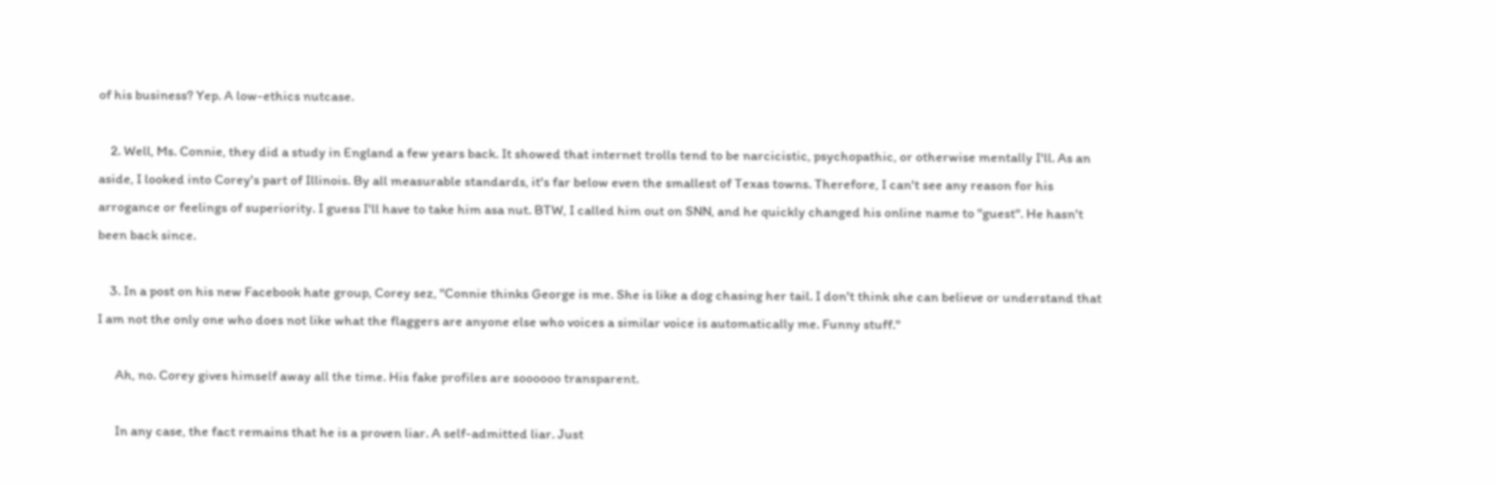of his business? Yep. A low-ethics nutcase.

    2. Well, Ms. Connie, they did a study in England a few years back. It showed that internet trolls tend to be narcicistic, psychopathic, or otherwise mentally I'll. As an aside, I looked into Corey's part of Illinois. By all measurable standards, it's far below even the smallest of Texas towns. Therefore, I can't see any reason for his arrogance or feelings of superiority. I guess I'll have to take him asa nut. BTW, I called him out on SNN, and he quickly changed his online name to "guest". He hasn't been back since.

    3. In a post on his new Facebook hate group, Corey sez, "Connie thinks George is me. She is like a dog chasing her tail. I don't think she can believe or understand that I am not the only one who does not like what the flaggers are anyone else who voices a similar voice is automatically me. Funny stuff."

      Ah, no. Corey gives himself away all the time. His fake profiles are soooooo transparent.

      In any case, the fact remains that he is a proven liar. A self-admitted liar. Just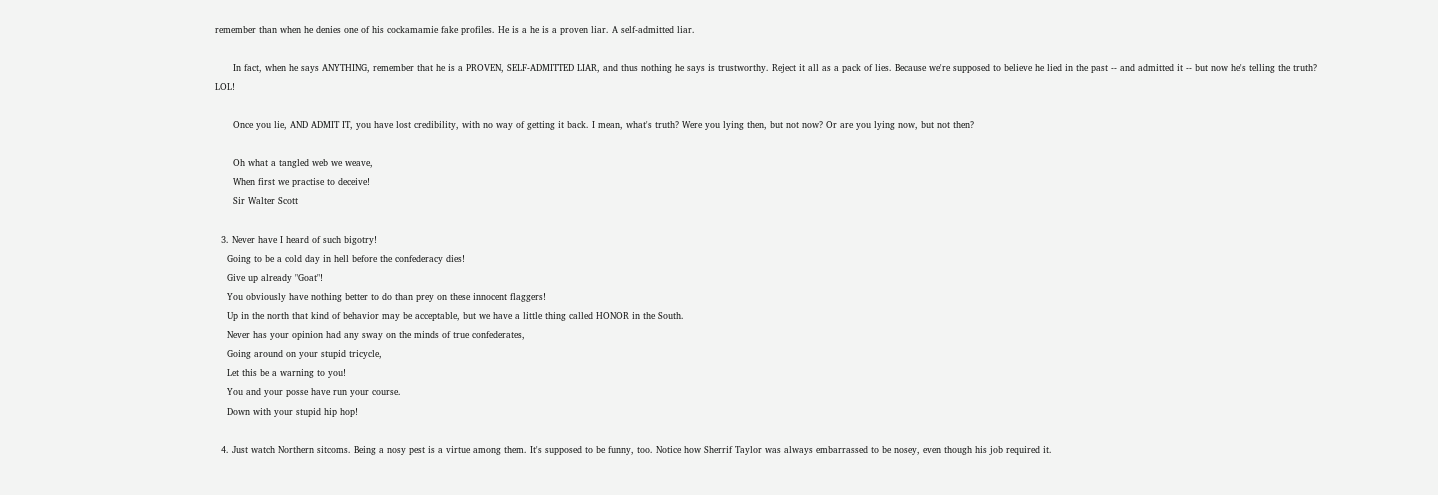remember than when he denies one of his cockamamie fake profiles. He is a he is a proven liar. A self-admitted liar.

      In fact, when he says ANYTHING, remember that he is a PROVEN, SELF-ADMITTED LIAR, and thus nothing he says is trustworthy. Reject it all as a pack of lies. Because we're supposed to believe he lied in the past -- and admitted it -- but now he's telling the truth? LOL!

      Once you lie, AND ADMIT IT, you have lost credibility, with no way of getting it back. I mean, what's truth? Were you lying then, but not now? Or are you lying now, but not then?

      Oh what a tangled web we weave,
      When first we practise to deceive!
      Sir Walter Scott

  3. Never have I heard of such bigotry!
    Going to be a cold day in hell before the confederacy dies!
    Give up already "Goat"!
    You obviously have nothing better to do than prey on these innocent flaggers!
    Up in the north that kind of behavior may be acceptable, but we have a little thing called HONOR in the South.
    Never has your opinion had any sway on the minds of true confederates,
    Going around on your stupid tricycle,
    Let this be a warning to you!
    You and your posse have run your course.
    Down with your stupid hip hop!

  4. Just watch Northern sitcoms. Being a nosy pest is a virtue among them. It's supposed to be funny, too. Notice how Sherrif Taylor was always embarrassed to be nosey, even though his job required it.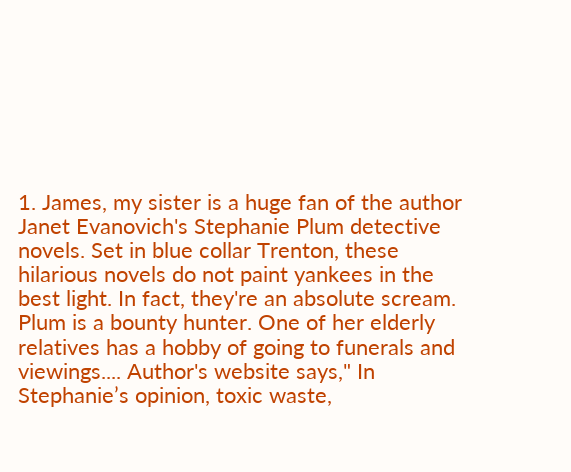1. James, my sister is a huge fan of the author Janet Evanovich's Stephanie Plum detective novels. Set in blue collar Trenton, these hilarious novels do not paint yankees in the best light. In fact, they're an absolute scream. Plum is a bounty hunter. One of her elderly relatives has a hobby of going to funerals and viewings.... Author's website says," In Stephanie’s opinion, toxic waste,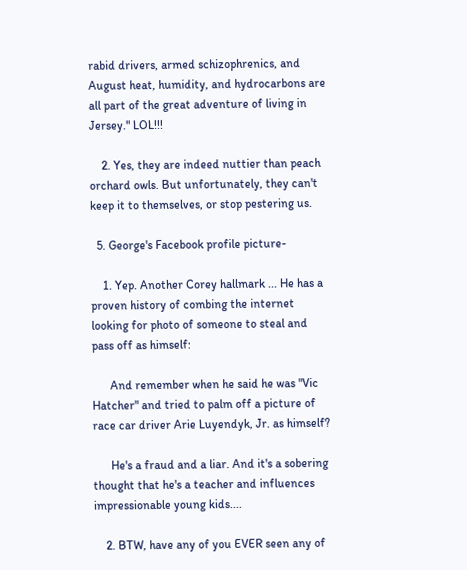rabid drivers, armed schizophrenics, and August heat, humidity, and hydrocarbons are all part of the great adventure of living in Jersey." LOL!!!

    2. Yes, they are indeed nuttier than peach orchard owls. But unfortunately, they can't keep it to themselves, or stop pestering us.

  5. George's Facebook profile picture-

    1. Yep. Another Corey hallmark ... He has a proven history of combing the internet looking for photo of someone to steal and pass off as himself:

      And remember when he said he was "Vic Hatcher" and tried to palm off a picture of race car driver Arie Luyendyk, Jr. as himself?

      He's a fraud and a liar. And it's a sobering thought that he's a teacher and influences impressionable young kids....

    2. BTW, have any of you EVER seen any of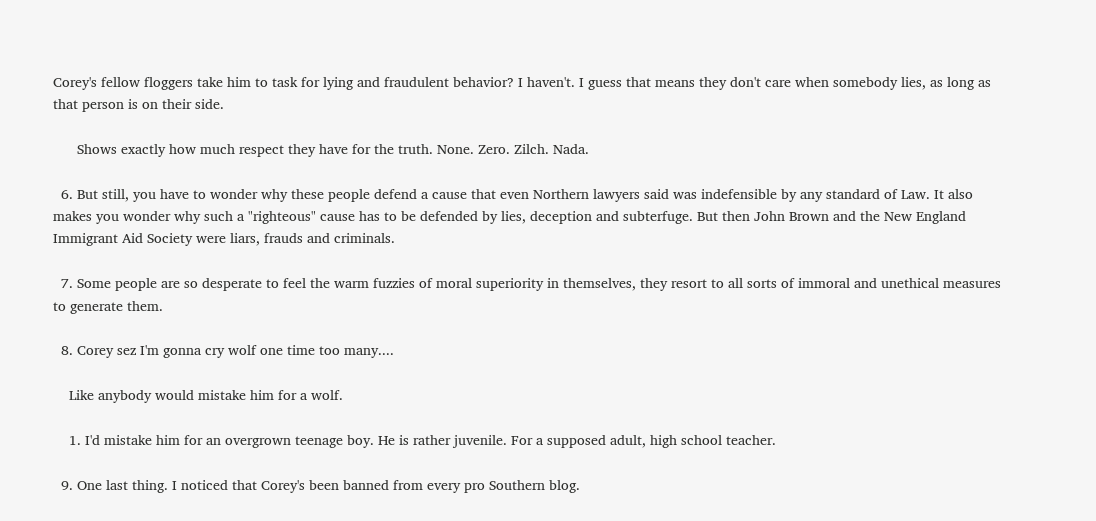Corey's fellow floggers take him to task for lying and fraudulent behavior? I haven't. I guess that means they don't care when somebody lies, as long as that person is on their side.

      Shows exactly how much respect they have for the truth. None. Zero. Zilch. Nada.

  6. But still, you have to wonder why these people defend a cause that even Northern lawyers said was indefensible by any standard of Law. It also makes you wonder why such a "righteous" cause has to be defended by lies, deception and subterfuge. But then John Brown and the New England Immigrant Aid Society were liars, frauds and criminals.

  7. Some people are so desperate to feel the warm fuzzies of moral superiority in themselves, they resort to all sorts of immoral and unethical measures to generate them.

  8. Corey sez I'm gonna cry wolf one time too many....

    Like anybody would mistake him for a wolf.

    1. I'd mistake him for an overgrown teenage boy. He is rather juvenile. For a supposed adult, high school teacher.

  9. One last thing. I noticed that Corey's been banned from every pro Southern blog.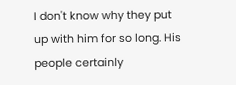I don't know why they put up with him for so long. His people certainly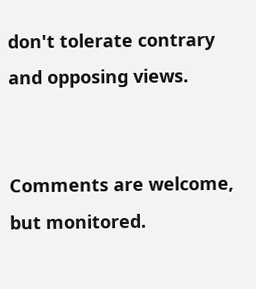don't tolerate contrary and opposing views.


Comments are welcome, but monitored.